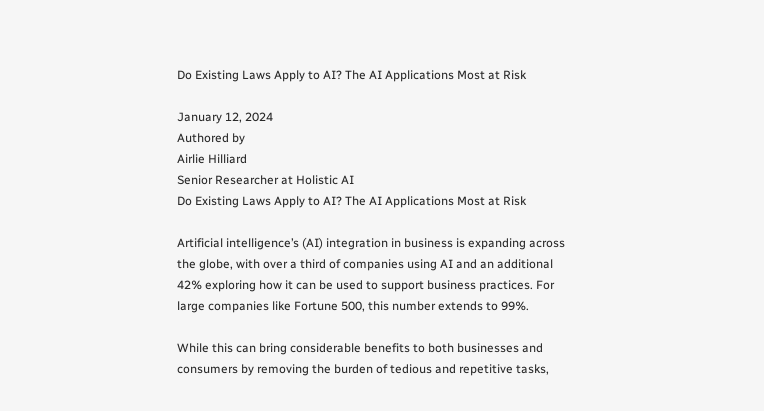Do Existing Laws Apply to AI? The AI Applications Most at Risk

January 12, 2024
Authored by
Airlie Hilliard
Senior Researcher at Holistic AI
Do Existing Laws Apply to AI? The AI Applications Most at Risk

Artificial intelligence’s (AI) integration in business is expanding across the globe, with over a third of companies using AI and an additional 42% exploring how it can be used to support business practices. For large companies like Fortune 500, this number extends to 99%.

While this can bring considerable benefits to both businesses and consumers by removing the burden of tedious and repetitive tasks,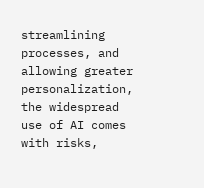streamlining processes, and allowing greater personalization, the widespread use of AI comes with risks,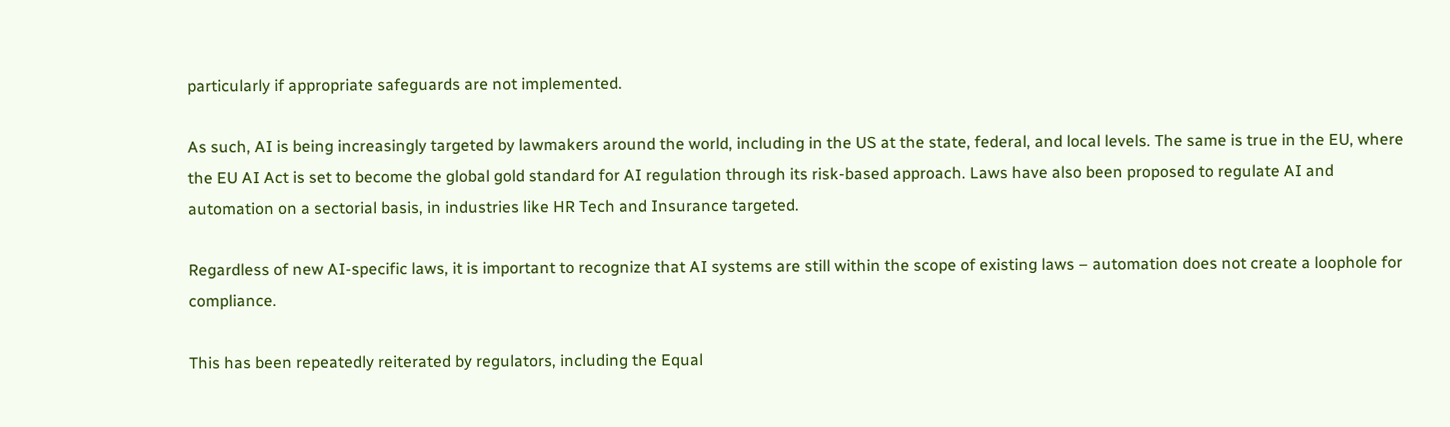particularly if appropriate safeguards are not implemented.

As such, AI is being increasingly targeted by lawmakers around the world, including in the US at the state, federal, and local levels. The same is true in the EU, where the EU AI Act is set to become the global gold standard for AI regulation through its risk-based approach. Laws have also been proposed to regulate AI and automation on a sectorial basis, in industries like HR Tech and Insurance targeted.

Regardless of new AI-specific laws, it is important to recognize that AI systems are still within the scope of existing laws – automation does not create a loophole for compliance.

This has been repeatedly reiterated by regulators, including the Equal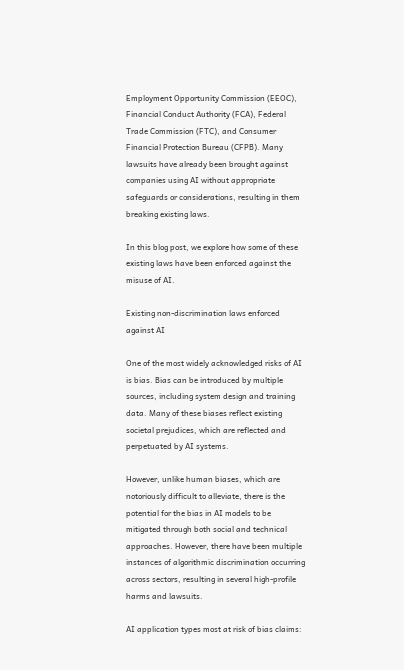Employment Opportunity Commission (EEOC), Financial Conduct Authority (FCA), Federal Trade Commission (FTC), and Consumer Financial Protection Bureau (CFPB). Many lawsuits have already been brought against companies using AI without appropriate safeguards or considerations, resulting in them breaking existing laws.

In this blog post, we explore how some of these existing laws have been enforced against the misuse of AI.

Existing non-discrimination laws enforced against AI

One of the most widely acknowledged risks of AI is bias. Bias can be introduced by multiple sources, including system design and training data. Many of these biases reflect existing societal prejudices, which are reflected and perpetuated by AI systems.

However, unlike human biases, which are notoriously difficult to alleviate, there is the potential for the bias in AI models to be mitigated through both social and technical approaches. However, there have been multiple instances of algorithmic discrimination occurring across sectors, resulting in several high-profile harms and lawsuits.

AI application types most at risk of bias claims: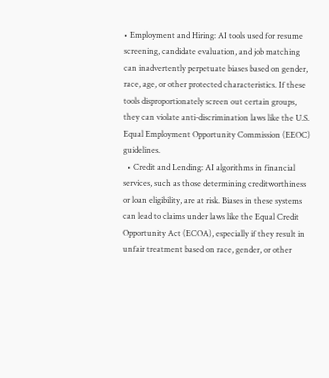• Employment and Hiring: AI tools used for resume screening, candidate evaluation, and job matching can inadvertently perpetuate biases based on gender, race, age, or other protected characteristics. If these tools disproportionately screen out certain groups, they can violate anti-discrimination laws like the U.S. Equal Employment Opportunity Commission (EEOC) guidelines.
  • Credit and Lending: AI algorithms in financial services, such as those determining creditworthiness or loan eligibility, are at risk. Biases in these systems can lead to claims under laws like the Equal Credit Opportunity Act (ECOA), especially if they result in unfair treatment based on race, gender, or other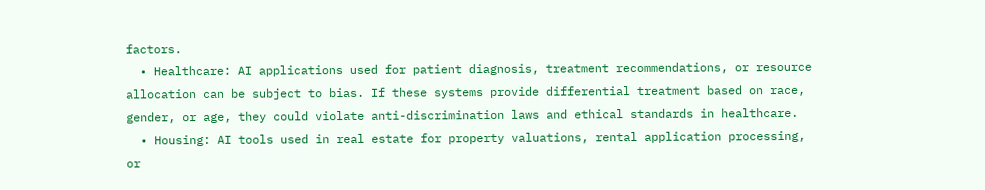factors.
  • Healthcare: AI applications used for patient diagnosis, treatment recommendations, or resource allocation can be subject to bias. If these systems provide differential treatment based on race, gender, or age, they could violate anti-discrimination laws and ethical standards in healthcare.
  • Housing: AI tools used in real estate for property valuations, rental application processing, or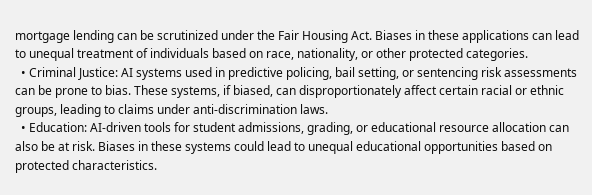mortgage lending can be scrutinized under the Fair Housing Act. Biases in these applications can lead to unequal treatment of individuals based on race, nationality, or other protected categories.
  • Criminal Justice: AI systems used in predictive policing, bail setting, or sentencing risk assessments can be prone to bias. These systems, if biased, can disproportionately affect certain racial or ethnic groups, leading to claims under anti-discrimination laws.
  • Education: AI-driven tools for student admissions, grading, or educational resource allocation can also be at risk. Biases in these systems could lead to unequal educational opportunities based on protected characteristics.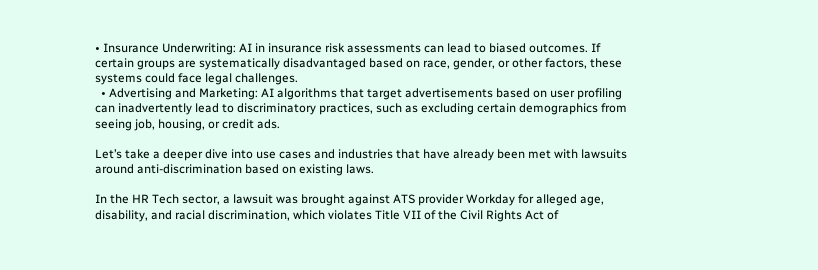• Insurance Underwriting: AI in insurance risk assessments can lead to biased outcomes. If certain groups are systematically disadvantaged based on race, gender, or other factors, these systems could face legal challenges.
  • Advertising and Marketing: AI algorithms that target advertisements based on user profiling can inadvertently lead to discriminatory practices, such as excluding certain demographics from seeing job, housing, or credit ads.

Let’s take a deeper dive into use cases and industries that have already been met with lawsuits around anti-discrimination based on existing laws.

In the HR Tech sector, a lawsuit was brought against ATS provider Workday for alleged age, disability, and racial discrimination, which violates Title VII of the Civil Rights Act of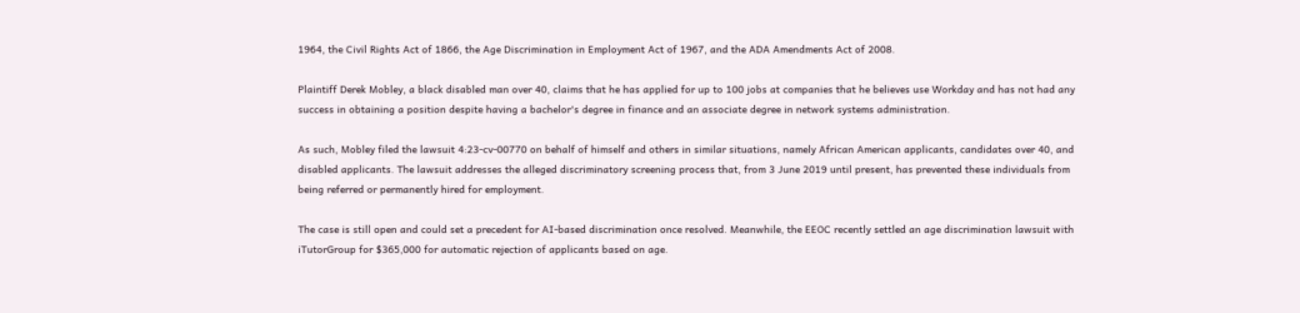1964, the Civil Rights Act of 1866, the Age Discrimination in Employment Act of 1967, and the ADA Amendments Act of 2008.

Plaintiff Derek Mobley, a black disabled man over 40, claims that he has applied for up to 100 jobs at companies that he believes use Workday and has not had any success in obtaining a position despite having a bachelor's degree in finance and an associate degree in network systems administration.

As such, Mobley filed the lawsuit 4:23-cv-00770 on behalf of himself and others in similar situations, namely African American applicants, candidates over 40, and disabled applicants. The lawsuit addresses the alleged discriminatory screening process that, from 3 June 2019 until present, has prevented these individuals from being referred or permanently hired for employment.

The case is still open and could set a precedent for AI-based discrimination once resolved. Meanwhile, the EEOC recently settled an age discrimination lawsuit with iTutorGroup for $365,000 for automatic rejection of applicants based on age.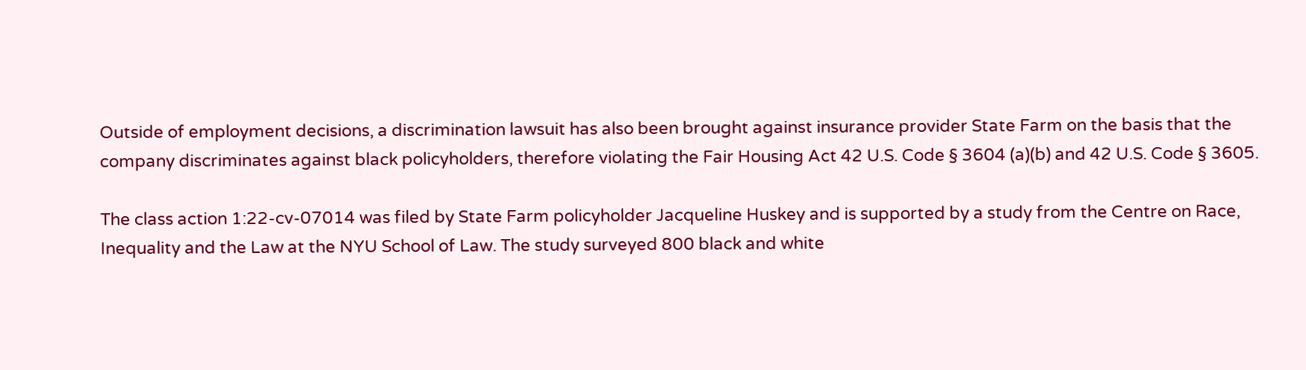Outside of employment decisions, a discrimination lawsuit has also been brought against insurance provider State Farm on the basis that the company discriminates against black policyholders, therefore violating the Fair Housing Act 42 U.S. Code § 3604 (a)(b) and 42 U.S. Code § 3605.

The class action 1:22-cv-07014 was filed by State Farm policyholder Jacqueline Huskey and is supported by a study from the Centre on Race, Inequality and the Law at the NYU School of Law. The study surveyed 800 black and white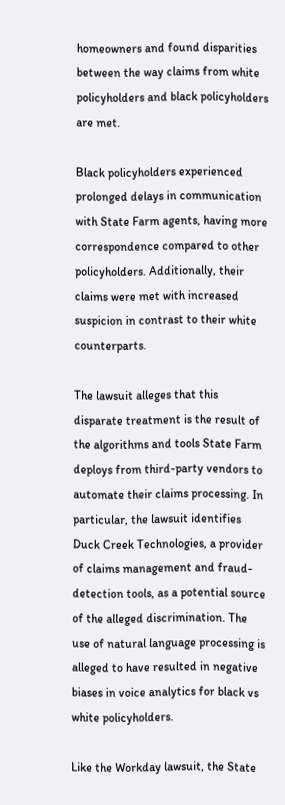homeowners and found disparities between the way claims from white policyholders and black policyholders are met.

Black policyholders experienced prolonged delays in communication with State Farm agents, having more correspondence compared to other policyholders. Additionally, their claims were met with increased suspicion in contrast to their white counterparts.

The lawsuit alleges that this disparate treatment is the result of the algorithms and tools State Farm deploys from third-party vendors to automate their claims processing. In particular, the lawsuit identifies Duck Creek Technologies, a provider of claims management and fraud-detection tools, as a potential source of the alleged discrimination. The use of natural language processing is alleged to have resulted in negative biases in voice analytics for black vs white policyholders.

Like the Workday lawsuit, the State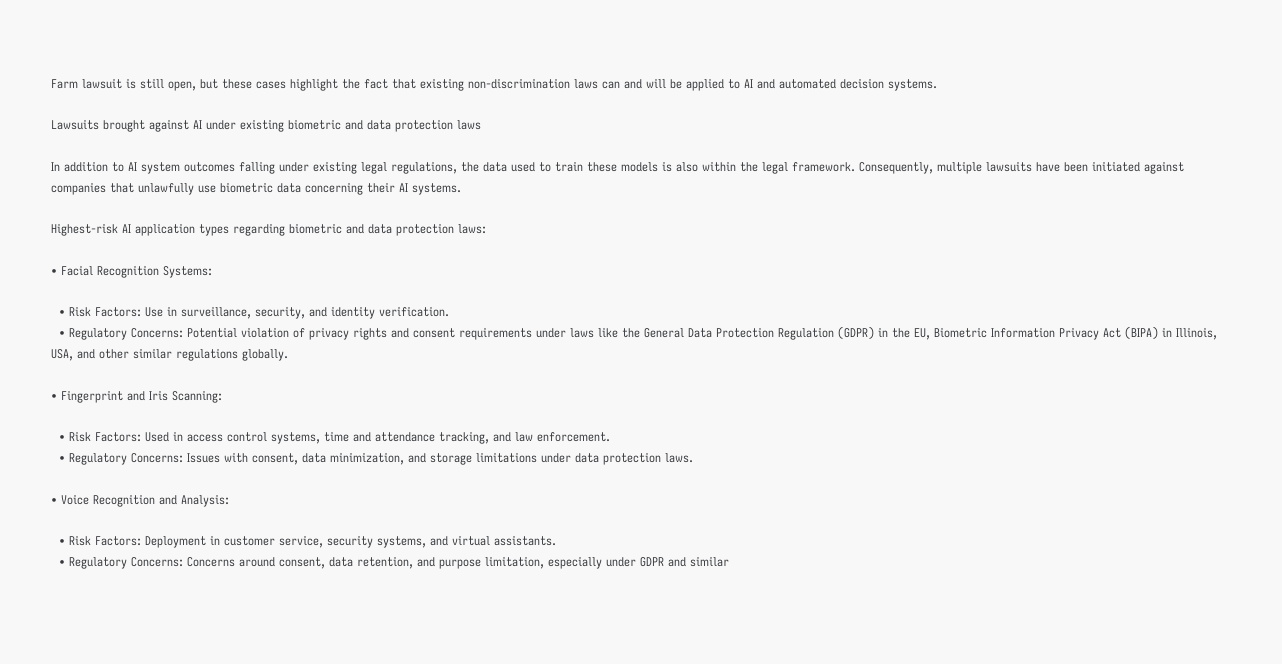Farm lawsuit is still open, but these cases highlight the fact that existing non-discrimination laws can and will be applied to AI and automated decision systems.

Lawsuits brought against AI under existing biometric and data protection laws

In addition to AI system outcomes falling under existing legal regulations, the data used to train these models is also within the legal framework. Consequently, multiple lawsuits have been initiated against companies that unlawfully use biometric data concerning their AI systems.

Highest-risk AI application types regarding biometric and data protection laws:

• Facial Recognition Systems:

  • Risk Factors: Use in surveillance, security, and identity verification.
  • Regulatory Concerns: Potential violation of privacy rights and consent requirements under laws like the General Data Protection Regulation (GDPR) in the EU, Biometric Information Privacy Act (BIPA) in Illinois, USA, and other similar regulations globally.

• Fingerprint and Iris Scanning:

  • Risk Factors: Used in access control systems, time and attendance tracking, and law enforcement.
  • Regulatory Concerns: Issues with consent, data minimization, and storage limitations under data protection laws.

• Voice Recognition and Analysis:

  • Risk Factors: Deployment in customer service, security systems, and virtual assistants.
  • Regulatory Concerns: Concerns around consent, data retention, and purpose limitation, especially under GDPR and similar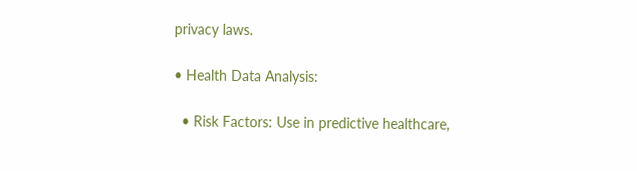privacy laws.

• Health Data Analysis:

  • Risk Factors: Use in predictive healthcare,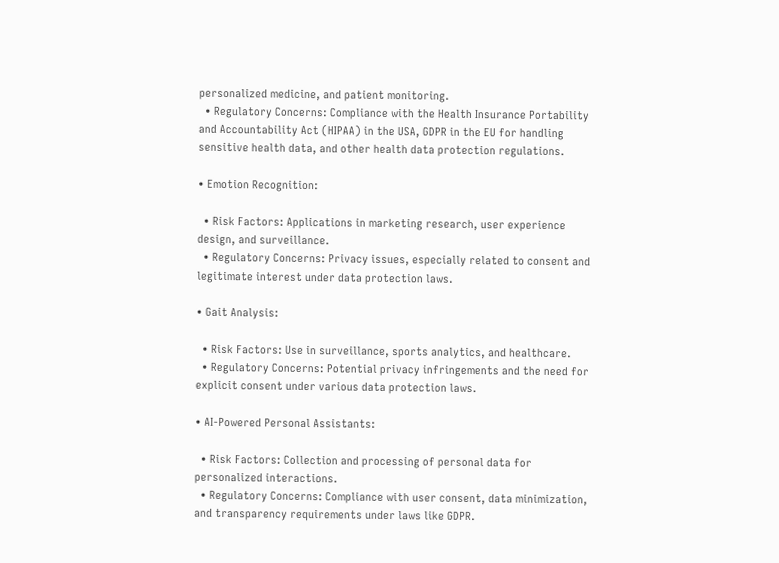personalized medicine, and patient monitoring.
  • Regulatory Concerns: Compliance with the Health Insurance Portability and Accountability Act (HIPAA) in the USA, GDPR in the EU for handling sensitive health data, and other health data protection regulations.

• Emotion Recognition:

  • Risk Factors: Applications in marketing research, user experience design, and surveillance.
  • Regulatory Concerns: Privacy issues, especially related to consent and legitimate interest under data protection laws.

• Gait Analysis:

  • Risk Factors: Use in surveillance, sports analytics, and healthcare.
  • Regulatory Concerns: Potential privacy infringements and the need for explicit consent under various data protection laws.

• AI-Powered Personal Assistants:

  • Risk Factors: Collection and processing of personal data for personalized interactions.
  • Regulatory Concerns: Compliance with user consent, data minimization, and transparency requirements under laws like GDPR.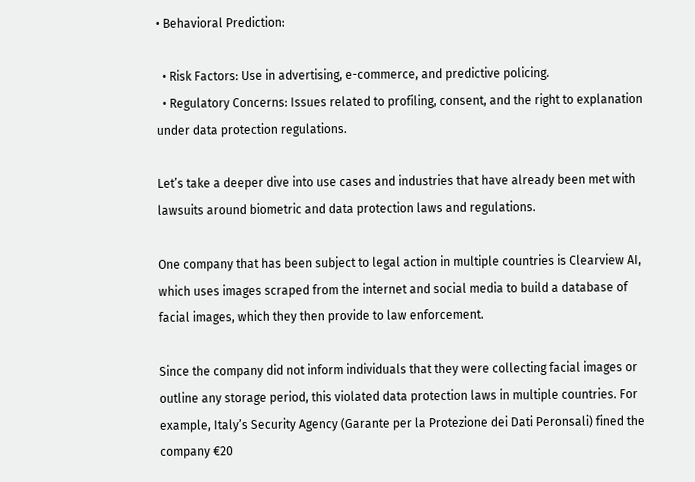• Behavioral Prediction:

  • Risk Factors: Use in advertising, e-commerce, and predictive policing.
  • Regulatory Concerns: Issues related to profiling, consent, and the right to explanation under data protection regulations.

Let’s take a deeper dive into use cases and industries that have already been met with lawsuits around biometric and data protection laws and regulations.

One company that has been subject to legal action in multiple countries is Clearview AI, which uses images scraped from the internet and social media to build a database of facial images, which they then provide to law enforcement.

Since the company did not inform individuals that they were collecting facial images or outline any storage period, this violated data protection laws in multiple countries. For example, Italy’s Security Agency (Garante per la Protezione dei Dati Peronsali) fined the company €20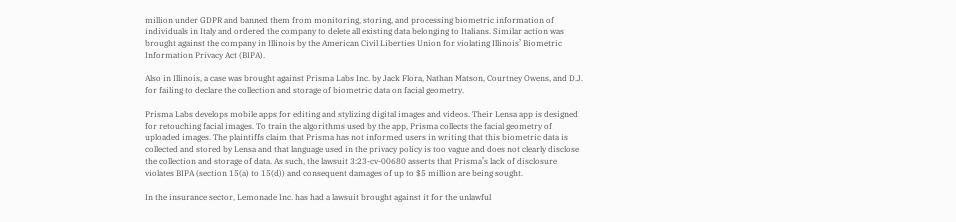million under GDPR and banned them from monitoring, storing, and processing biometric information of individuals in Italy and ordered the company to delete all existing data belonging to Italians. Similar action was brought against the company in Illinois by the American Civil Liberties Union for violating Illinois’ Biometric Information Privacy Act (BIPA).

Also in Illinois, a case was brought against Prisma Labs Inc. by Jack Flora, Nathan Matson, Courtney Owens, and D.J. for failing to declare the collection and storage of biometric data on facial geometry.

Prisma Labs develops mobile apps for editing and stylizing digital images and videos. Their Lensa app is designed for retouching facial images. To train the algorithms used by the app, Prisma collects the facial geometry of uploaded images. The plaintiffs claim that Prisma has not informed users in writing that this biometric data is collected and stored by Lensa and that language used in the privacy policy is too vague and does not clearly disclose the collection and storage of data. As such, the lawsuit 3:23-cv-00680 asserts that Prisma’s lack of disclosure violates BIPA (section 15(a) to 15(d)) and consequent damages of up to $5 million are being sought.

In the insurance sector, Lemonade Inc. has had a lawsuit brought against it for the unlawful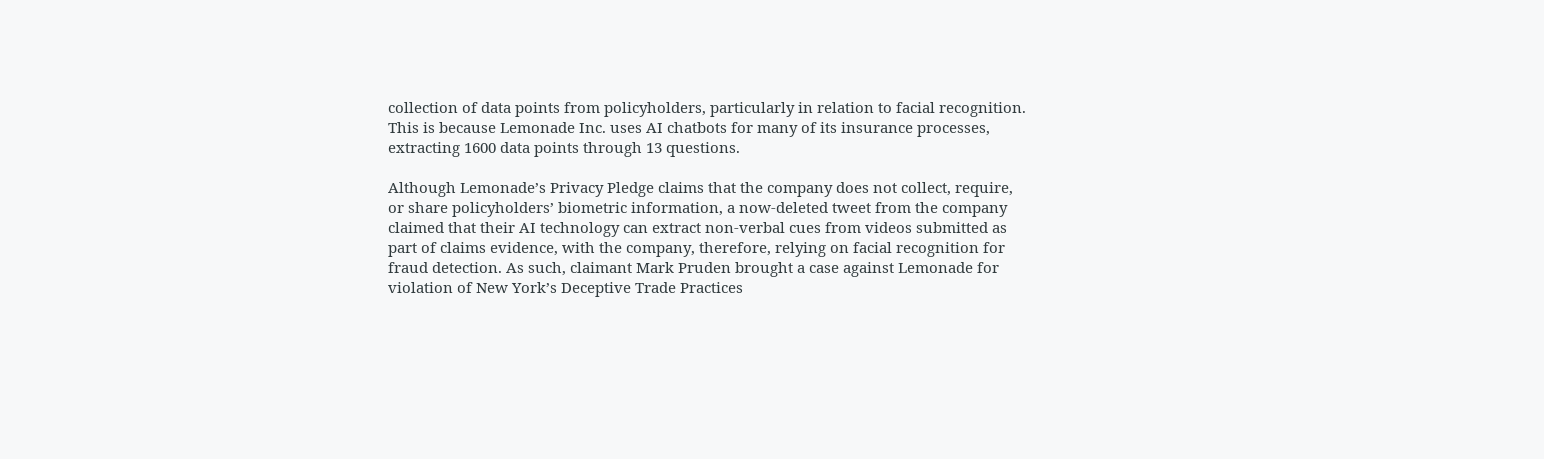collection of data points from policyholders, particularly in relation to facial recognition. This is because Lemonade Inc. uses AI chatbots for many of its insurance processes, extracting 1600 data points through 13 questions.

Although Lemonade’s Privacy Pledge claims that the company does not collect, require, or share policyholders’ biometric information, a now-deleted tweet from the company claimed that their AI technology can extract non-verbal cues from videos submitted as part of claims evidence, with the company, therefore, relying on facial recognition for fraud detection. As such, claimant Mark Pruden brought a case against Lemonade for violation of New York’s Deceptive Trade Practices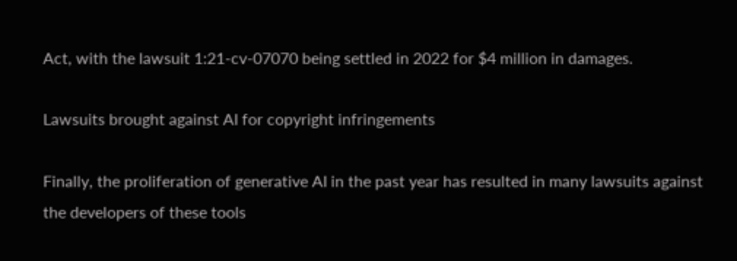Act, with the lawsuit 1:21-cv-07070 being settled in 2022 for $4 million in damages.

Lawsuits brought against AI for copyright infringements

Finally, the proliferation of generative AI in the past year has resulted in many lawsuits against the developers of these tools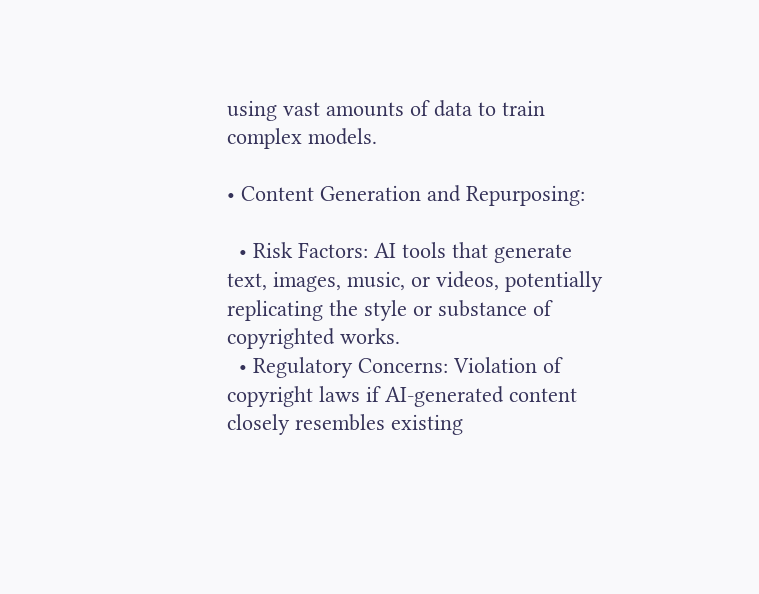using vast amounts of data to train complex models.

• Content Generation and Repurposing:

  • Risk Factors: AI tools that generate text, images, music, or videos, potentially replicating the style or substance of copyrighted works.
  • Regulatory Concerns: Violation of copyright laws if AI-generated content closely resembles existing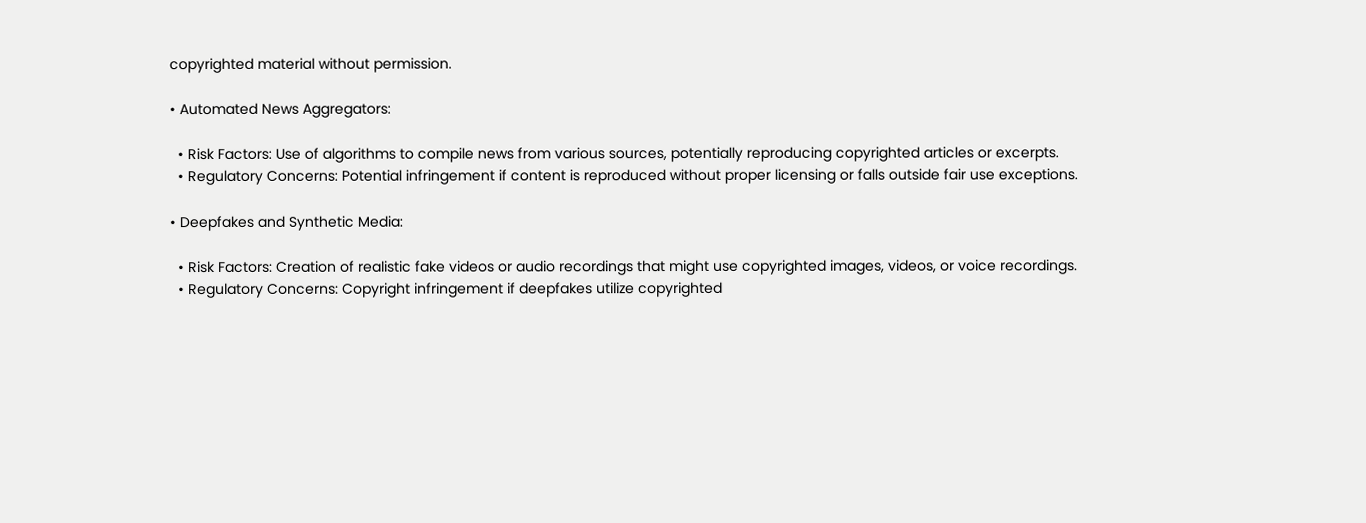copyrighted material without permission.

• Automated News Aggregators:

  • Risk Factors: Use of algorithms to compile news from various sources, potentially reproducing copyrighted articles or excerpts.
  • Regulatory Concerns: Potential infringement if content is reproduced without proper licensing or falls outside fair use exceptions.

• Deepfakes and Synthetic Media:

  • Risk Factors: Creation of realistic fake videos or audio recordings that might use copyrighted images, videos, or voice recordings.
  • Regulatory Concerns: Copyright infringement if deepfakes utilize copyrighted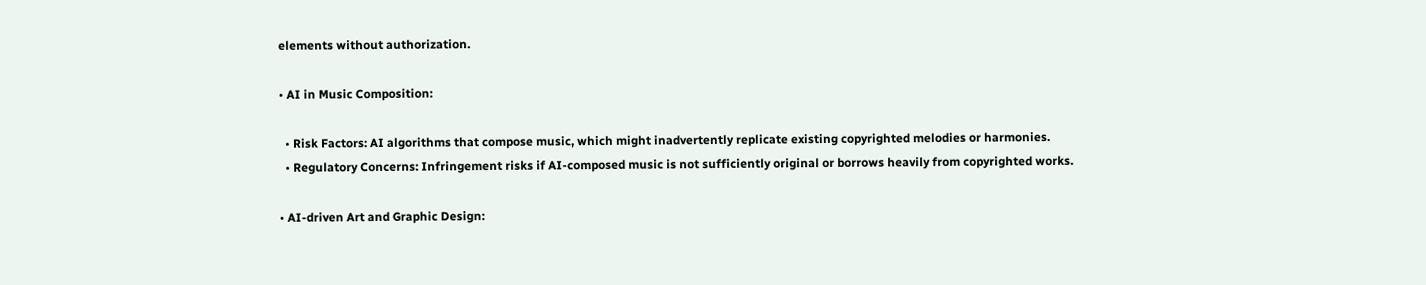elements without authorization.

• AI in Music Composition:

  • Risk Factors: AI algorithms that compose music, which might inadvertently replicate existing copyrighted melodies or harmonies.
  • Regulatory Concerns: Infringement risks if AI-composed music is not sufficiently original or borrows heavily from copyrighted works.

• AI-driven Art and Graphic Design: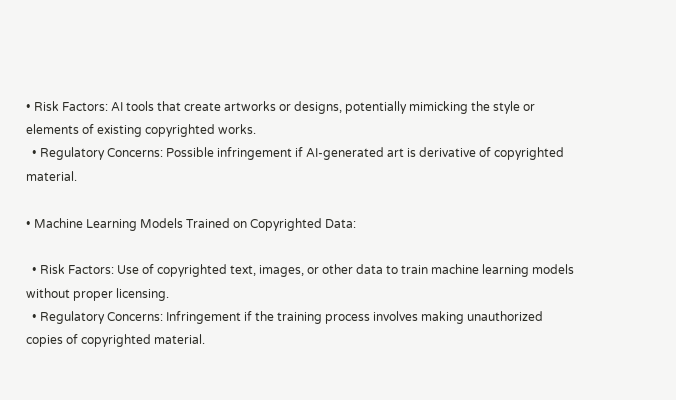• Risk Factors: AI tools that create artworks or designs, potentially mimicking the style or elements of existing copyrighted works.
  • Regulatory Concerns: Possible infringement if AI-generated art is derivative of copyrighted material.

• Machine Learning Models Trained on Copyrighted Data:

  • Risk Factors: Use of copyrighted text, images, or other data to train machine learning models without proper licensing.
  • Regulatory Concerns: Infringement if the training process involves making unauthorized copies of copyrighted material.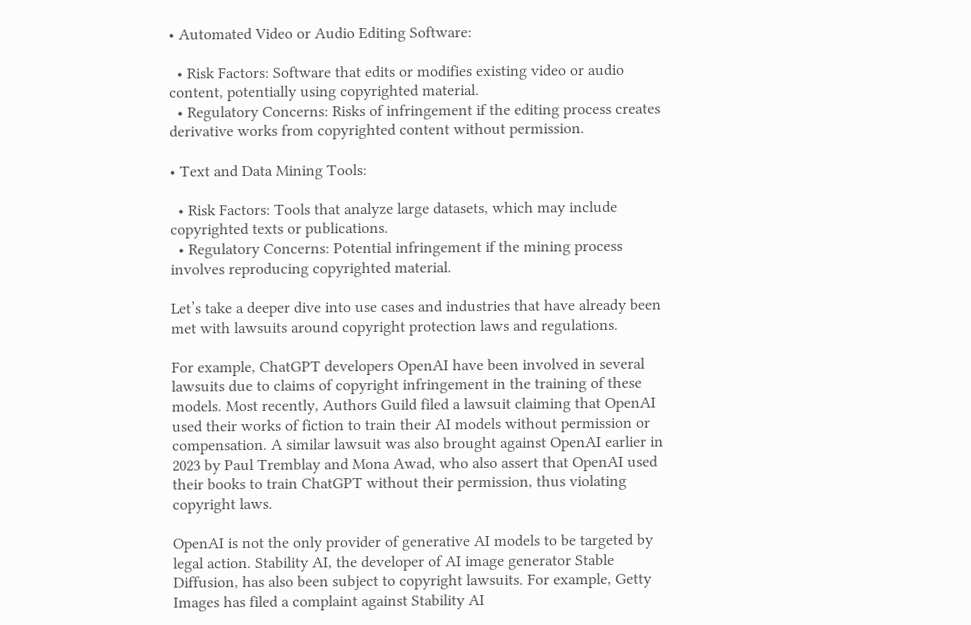• Automated Video or Audio Editing Software:

  • Risk Factors: Software that edits or modifies existing video or audio content, potentially using copyrighted material.
  • Regulatory Concerns: Risks of infringement if the editing process creates derivative works from copyrighted content without permission.

• Text and Data Mining Tools:

  • Risk Factors: Tools that analyze large datasets, which may include copyrighted texts or publications.
  • Regulatory Concerns: Potential infringement if the mining process involves reproducing copyrighted material.

Let’s take a deeper dive into use cases and industries that have already been met with lawsuits around copyright protection laws and regulations.

For example, ChatGPT developers OpenAI have been involved in several lawsuits due to claims of copyright infringement in the training of these models. Most recently, Authors Guild filed a lawsuit claiming that OpenAI used their works of fiction to train their AI models without permission or compensation. A similar lawsuit was also brought against OpenAI earlier in 2023 by Paul Tremblay and Mona Awad, who also assert that OpenAI used their books to train ChatGPT without their permission, thus violating copyright laws.

OpenAI is not the only provider of generative AI models to be targeted by legal action. Stability AI, the developer of AI image generator Stable Diffusion, has also been subject to copyright lawsuits. For example, Getty Images has filed a complaint against Stability AI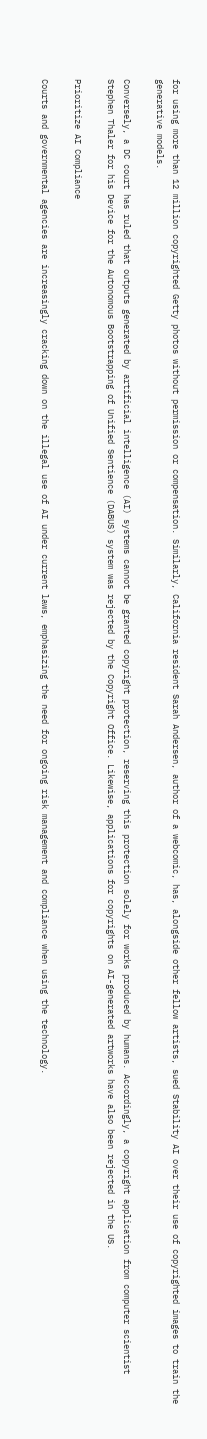for using more than 12 million copyrighted Getty photos without permission or compensation. Similarly, California resident Sarah Andersen, author of a webcomic, has, alongside other fellow artists, sued Stability AI over their use of copyrighted images to train the generative models.

Conversely, a DC court has ruled that outputs generated by artificial intelligence (AI) systems cannot be granted copyright protection, reserving this protection solely for works produced by humans. Accordingly, a copyright application from computer scientist Stephen Thaler for his Device for the Autonomous Bootstrapping of Unified Sentience (DABUS) system was rejected by the Copyright Office. Likewise, applications for copyrights on AI-generated artworks have also been rejected in the US.

Prioritize AI Compliance

Courts and governmental agencies are increasingly cracking down on the illegal use of AI under current laws, emphasizing the need for ongoing risk management and compliance when using the technology.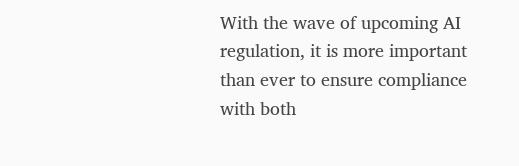With the wave of upcoming AI regulation, it is more important than ever to ensure compliance with both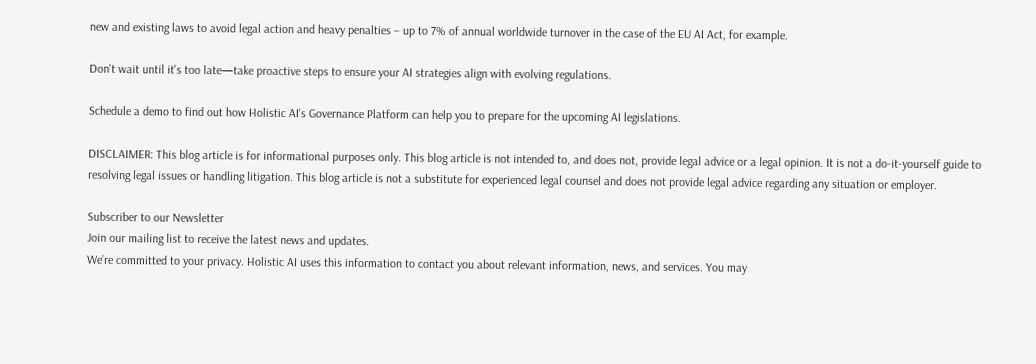new and existing laws to avoid legal action and heavy penalties – up to 7% of annual worldwide turnover in the case of the EU AI Act, for example.

Don't wait until it's too late—take proactive steps to ensure your AI strategies align with evolving regulations.

Schedule a demo to find out how Holistic AI's Governance Platform can help you to prepare for the upcoming AI legislations.

DISCLAIMER: This blog article is for informational purposes only. This blog article is not intended to, and does not, provide legal advice or a legal opinion. It is not a do-it-yourself guide to resolving legal issues or handling litigation. This blog article is not a substitute for experienced legal counsel and does not provide legal advice regarding any situation or employer.

Subscriber to our Newsletter
Join our mailing list to receive the latest news and updates.
We’re committed to your privacy. Holistic AI uses this information to contact you about relevant information, news, and services. You may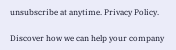unsubscribe at anytime. Privacy Policy.

Discover how we can help your company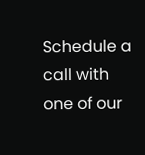Schedule a call with one of our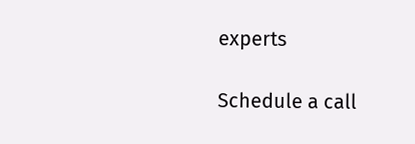experts

Schedule a call